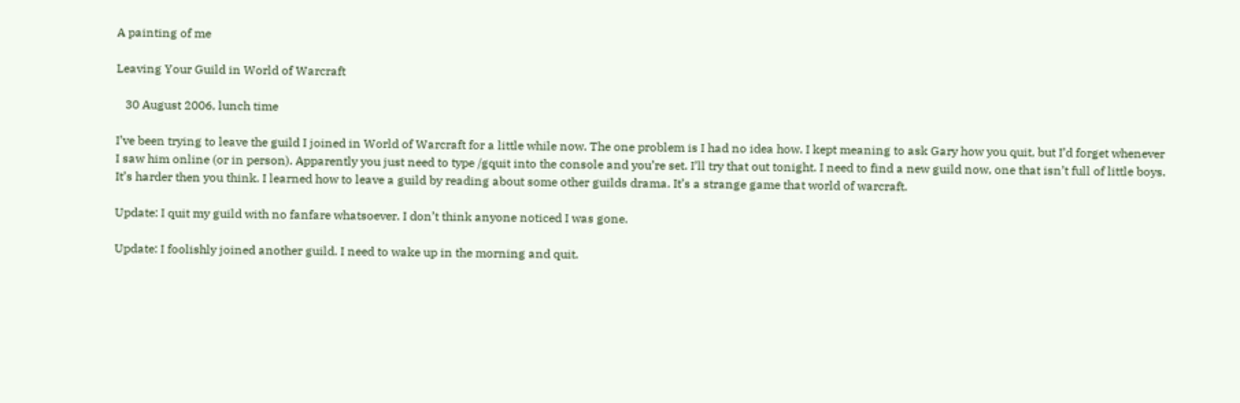A painting of me

Leaving Your Guild in World of Warcraft

   30 August 2006, lunch time

I’ve been trying to leave the guild I joined in World of Warcraft for a little while now. The one problem is I had no idea how. I kept meaning to ask Gary how you quit, but I’d forget whenever I saw him online (or in person). Apparently you just need to type /gquit into the console and you’re set. I’ll try that out tonight. I need to find a new guild now, one that isn’t full of little boys. It’s harder then you think. I learned how to leave a guild by reading about some other guilds drama. It’s a strange game that world of warcraft.

Update: I quit my guild with no fanfare whatsoever. I don’t think anyone noticed I was gone.

Update: I foolishly joined another guild. I need to wake up in the morning and quit.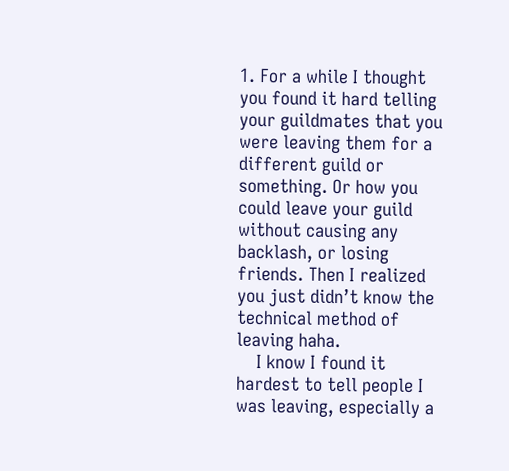1. For a while I thought you found it hard telling your guildmates that you were leaving them for a different guild or something. Or how you could leave your guild without causing any backlash, or losing friends. Then I realized you just didn’t know the technical method of leaving haha.
    I know I found it hardest to tell people I was leaving, especially a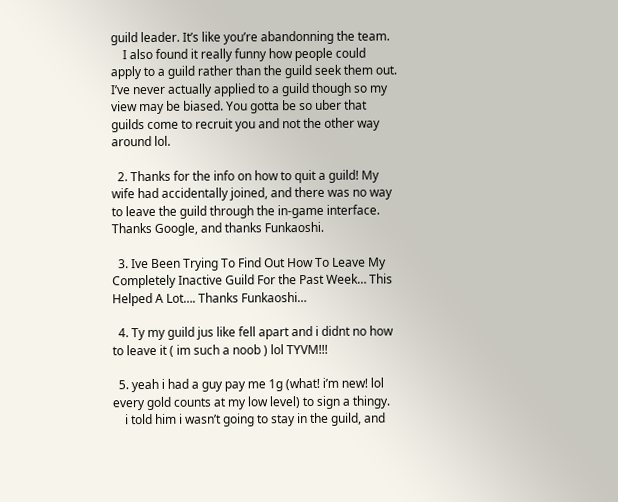guild leader. It’s like you’re abandonning the team.
    I also found it really funny how people could apply to a guild rather than the guild seek them out. I’ve never actually applied to a guild though so my view may be biased. You gotta be so uber that guilds come to recruit you and not the other way around lol.

  2. Thanks for the info on how to quit a guild! My wife had accidentally joined, and there was no way to leave the guild through the in-game interface. Thanks Google, and thanks Funkaoshi.

  3. Ive Been Trying To Find Out How To Leave My Completely Inactive Guild For the Past Week… This Helped A Lot…. Thanks Funkaoshi…

  4. Ty my guild jus like fell apart and i didnt no how to leave it ( im such a noob ) lol TYVM!!!

  5. yeah i had a guy pay me 1g (what! i’m new! lol every gold counts at my low level) to sign a thingy.
    i told him i wasn’t going to stay in the guild, and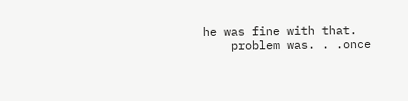he was fine with that.
    problem was. . .once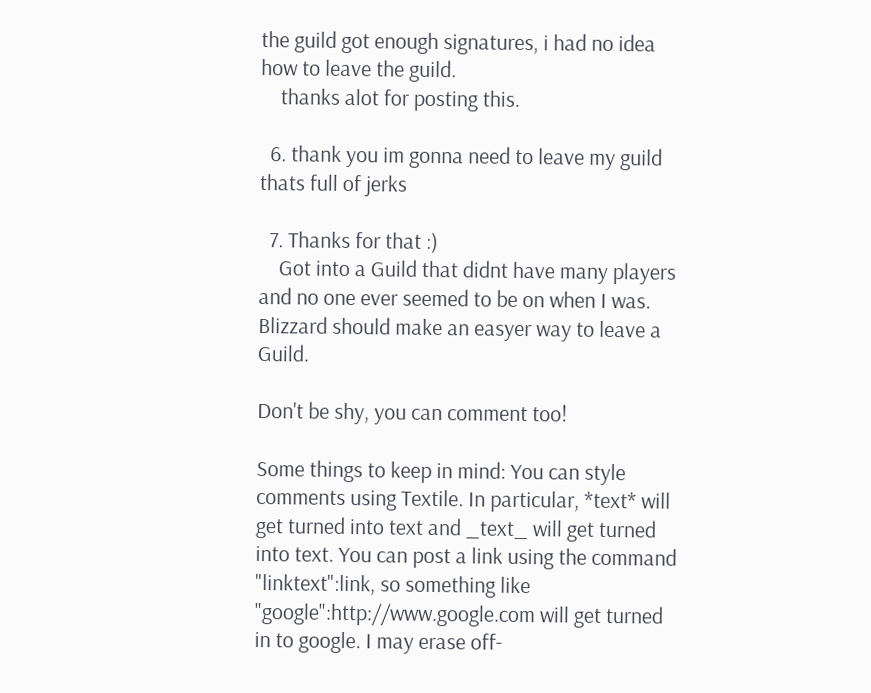the guild got enough signatures, i had no idea how to leave the guild.
    thanks alot for posting this.

  6. thank you im gonna need to leave my guild thats full of jerks

  7. Thanks for that :)
    Got into a Guild that didnt have many players and no one ever seemed to be on when I was. Blizzard should make an easyer way to leave a Guild.

Don't be shy, you can comment too!

Some things to keep in mind: You can style comments using Textile. In particular, *text* will get turned into text and _text_ will get turned into text. You can post a link using the command "linktext":link, so something like "google":http://www.google.com will get turned in to google. I may erase off-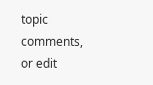topic comments, or edit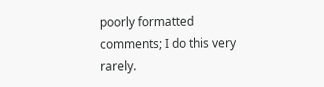poorly formatted comments; I do this very rarely.